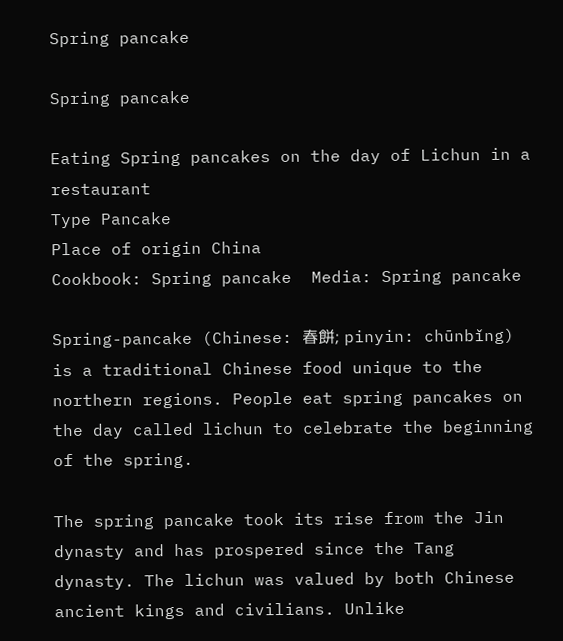Spring pancake

Spring pancake

Eating Spring pancakes on the day of Lichun in a restaurant
Type Pancake
Place of origin China
Cookbook: Spring pancake  Media: Spring pancake

Spring-pancake (Chinese: 春餅; pinyin: chūnbǐng) is a traditional Chinese food unique to the northern regions. People eat spring pancakes on the day called lichun to celebrate the beginning of the spring.

The spring pancake took its rise from the Jin dynasty and has prospered since the Tang dynasty. The lichun was valued by both Chinese ancient kings and civilians. Unlike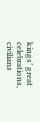kings’ great celebrations, civilians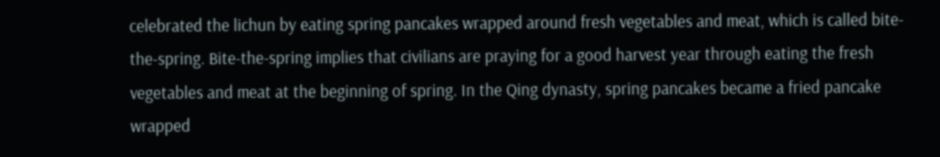celebrated the lichun by eating spring pancakes wrapped around fresh vegetables and meat, which is called bite-the-spring. Bite-the-spring implies that civilians are praying for a good harvest year through eating the fresh vegetables and meat at the beginning of spring. In the Qing dynasty, spring pancakes became a fried pancake wrapped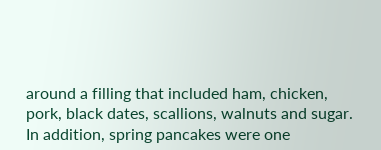around a filling that included ham, chicken, pork, black dates, scallions, walnuts and sugar. In addition, spring pancakes were one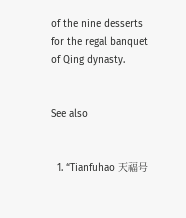of the nine desserts for the regal banquet of Qing dynasty.


See also


  1. “Tianfuhao 天福号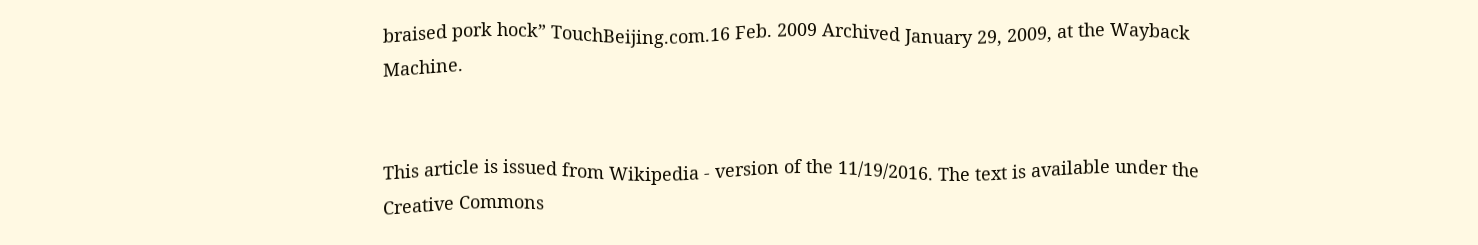braised pork hock” TouchBeijing.com.16 Feb. 2009 Archived January 29, 2009, at the Wayback Machine.


This article is issued from Wikipedia - version of the 11/19/2016. The text is available under the Creative Commons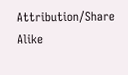Attribution/Share Alike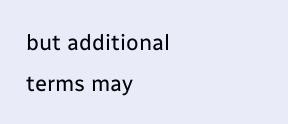but additional terms may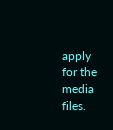apply for the media files.